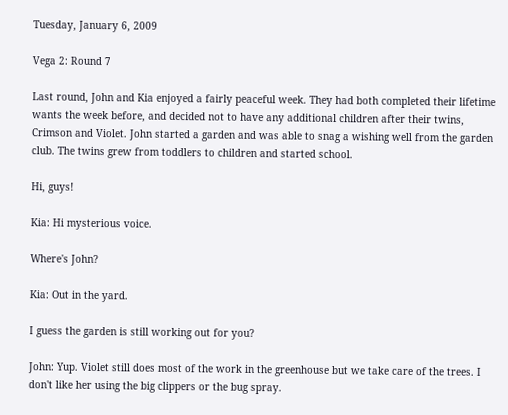Tuesday, January 6, 2009

Vega 2: Round 7

Last round, John and Kia enjoyed a fairly peaceful week. They had both completed their lifetime wants the week before, and decided not to have any additional children after their twins, Crimson and Violet. John started a garden and was able to snag a wishing well from the garden club. The twins grew from toddlers to children and started school.

Hi, guys!

Kia: Hi mysterious voice.

Where's John?

Kia: Out in the yard.

I guess the garden is still working out for you?

John: Yup. Violet still does most of the work in the greenhouse but we take care of the trees. I don't like her using the big clippers or the bug spray.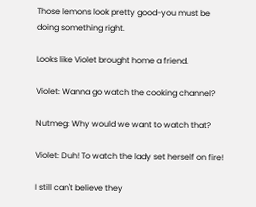Those lemons look pretty good-you must be doing something right.

Looks like Violet brought home a friend.

Violet: Wanna go watch the cooking channel?

Nutmeg: Why would we want to watch that?

Violet: Duh! To watch the lady set herself on fire!

I still can't believe they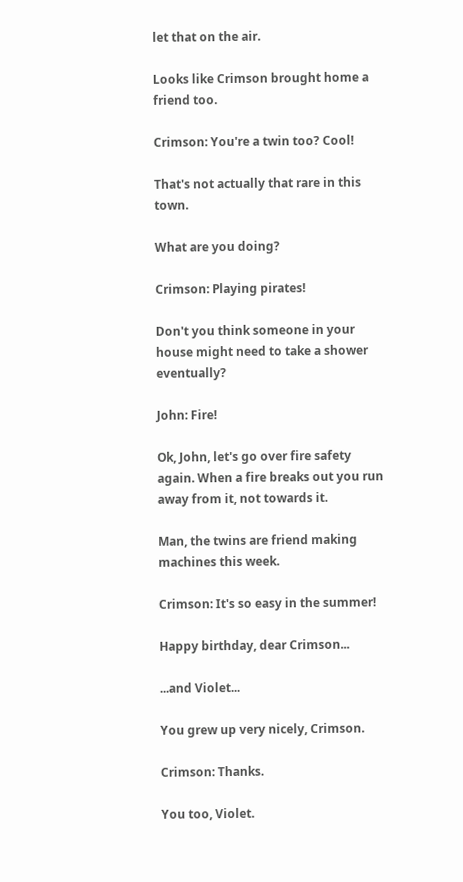let that on the air.

Looks like Crimson brought home a friend too.

Crimson: You're a twin too? Cool!

That's not actually that rare in this town.

What are you doing?

Crimson: Playing pirates!

Don't you think someone in your house might need to take a shower eventually?

John: Fire!

Ok, John, let's go over fire safety again. When a fire breaks out you run away from it, not towards it.

Man, the twins are friend making machines this week.

Crimson: It's so easy in the summer!

Happy birthday, dear Crimson...

...and Violet...

You grew up very nicely, Crimson.

Crimson: Thanks.

You too, Violet.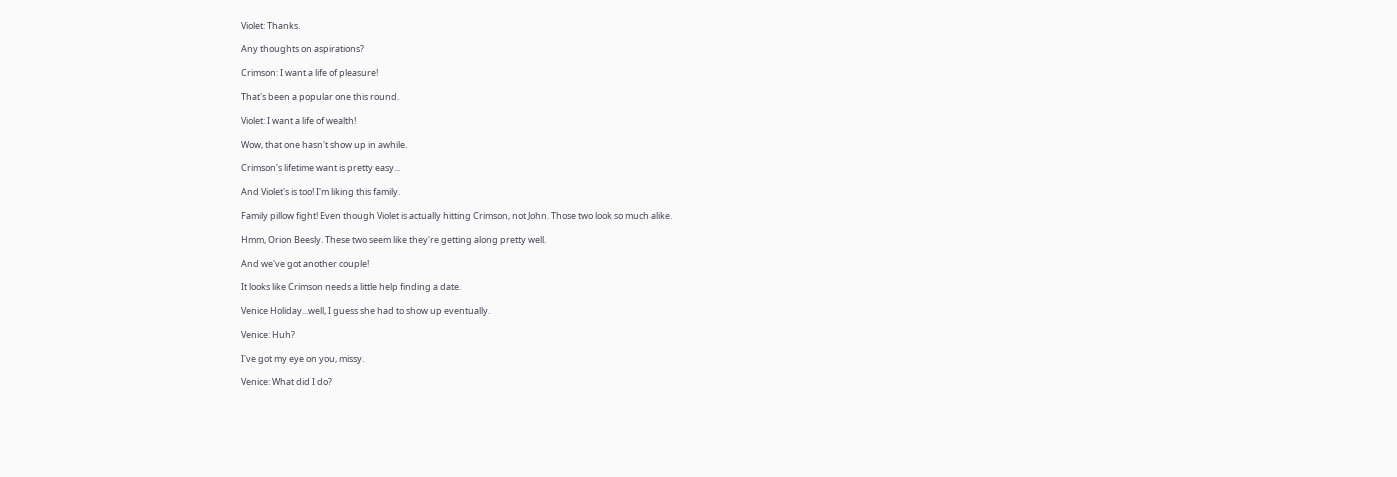Violet: Thanks.

Any thoughts on aspirations?

Crimson: I want a life of pleasure!

That's been a popular one this round.

Violet: I want a life of wealth!

Wow, that one hasn't show up in awhile.

Crimson's lifetime want is pretty easy...

And Violet's is too! I'm liking this family.

Family pillow fight! Even though Violet is actually hitting Crimson, not John. Those two look so much alike.

Hmm, Orion Beesly. These two seem like they're getting along pretty well.

And we've got another couple!

It looks like Crimson needs a little help finding a date.

Venice Holiday...well, I guess she had to show up eventually.

Venice: Huh?

I've got my eye on you, missy.

Venice: What did I do?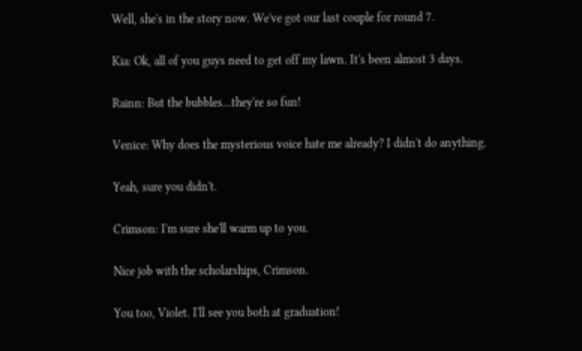Well, she's in the story now. We've got our last couple for round 7.

Kia: Ok, all of you guys need to get off my lawn. It's been almost 3 days.

Rainn: But the bubbles...they're so fun!

Venice: Why does the mysterious voice hate me already? I didn't do anything.

Yeah, sure you didn't.

Crimson: I'm sure she'll warm up to you.

Nice job with the scholarships, Crimson.

You too, Violet. I'll see you both at graduation!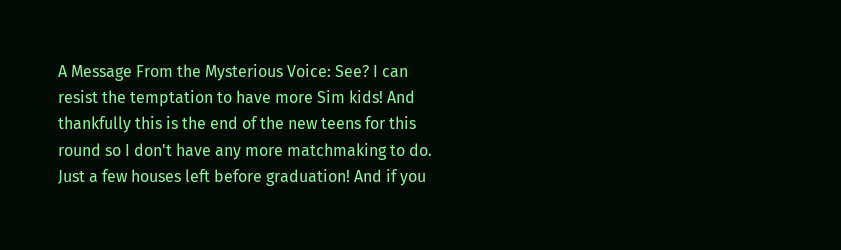A Message From the Mysterious Voice: See? I can resist the temptation to have more Sim kids! And thankfully this is the end of the new teens for this round so I don't have any more matchmaking to do. Just a few houses left before graduation! And if you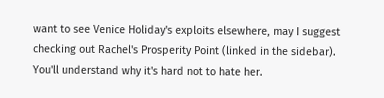want to see Venice Holiday's exploits elsewhere, may I suggest checking out Rachel's Prosperity Point (linked in the sidebar). You'll understand why it's hard not to hate her.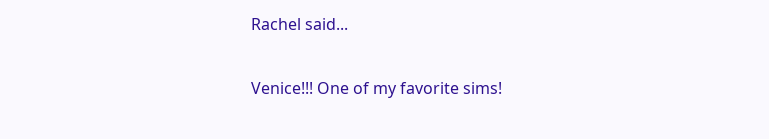Rachel said...

Venice!!! One of my favorite sims!